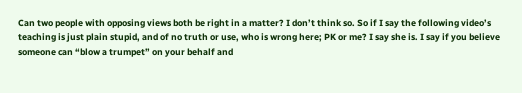Can two people with opposing views both be right in a matter? I don’t think so. So if I say the following video’s teaching is just plain stupid, and of no truth or use, who is wrong here; PK or me? I say she is. I say if you believe someone can “blow a trumpet” on your behalf and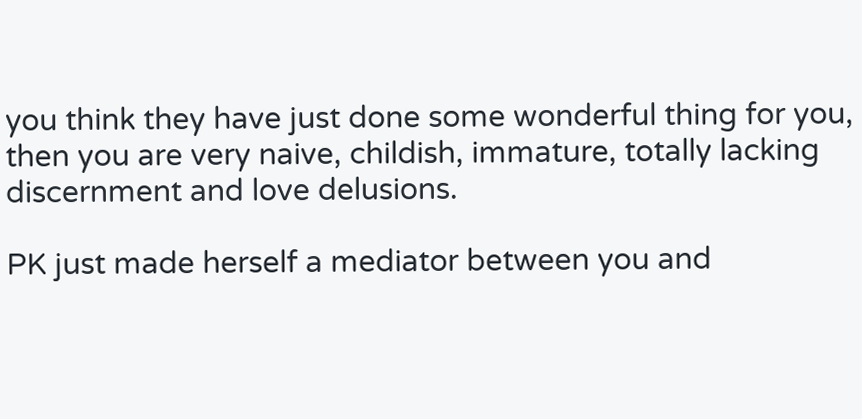you think they have just done some wonderful thing for you, then you are very naive, childish, immature, totally lacking discernment and love delusions.

PK just made herself a mediator between you and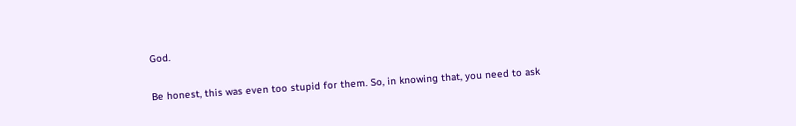God.

Be honest, this was even too stupid for them. So, in knowing that, you need to ask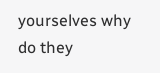yourselves why do they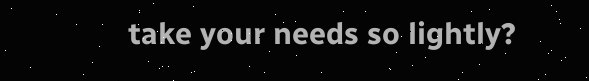take your needs so lightly?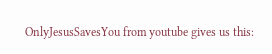OnlyJesusSavesYou from youtube gives us this: